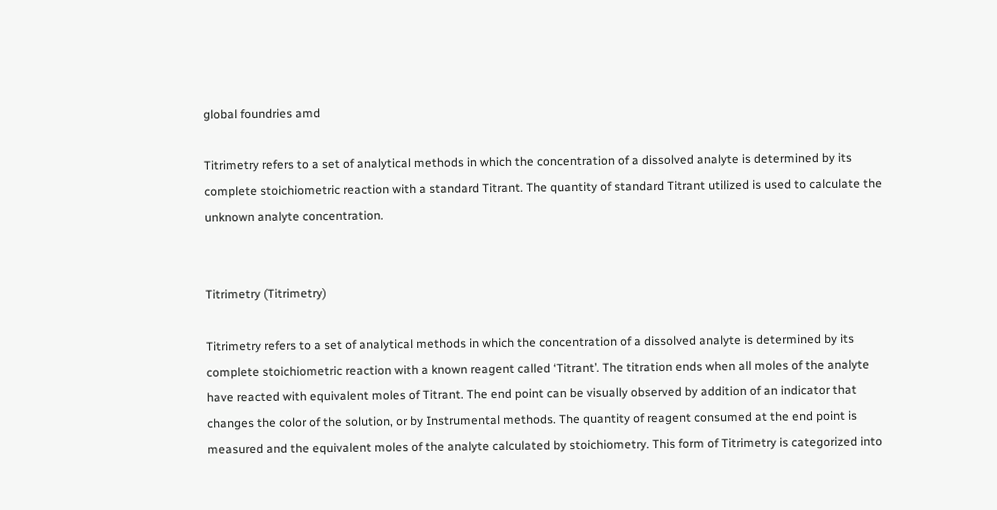global foundries amd

Titrimetry refers to a set of analytical methods in which the concentration of a dissolved analyte is determined by its complete stoichiometric reaction with a standard Titrant. The quantity of standard Titrant utilized is used to calculate the unknown analyte concentration.


Titrimetry (Titrimetry)

Titrimetry refers to a set of analytical methods in which the concentration of a dissolved analyte is determined by its complete stoichiometric reaction with a known reagent called ‘Titrant’. The titration ends when all moles of the analyte have reacted with equivalent moles of Titrant. The end point can be visually observed by addition of an indicator that changes the color of the solution, or by Instrumental methods. The quantity of reagent consumed at the end point is measured and the equivalent moles of the analyte calculated by stoichiometry. This form of Titrimetry is categorized into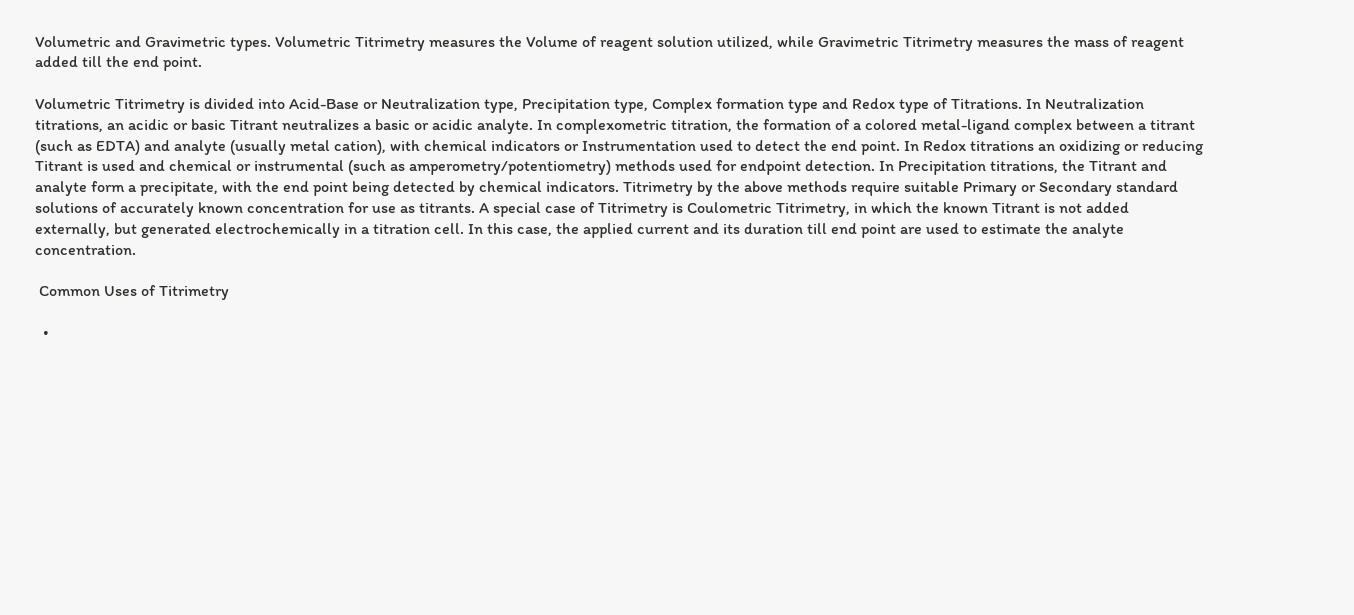Volumetric and Gravimetric types. Volumetric Titrimetry measures the Volume of reagent solution utilized, while Gravimetric Titrimetry measures the mass of reagent added till the end point.

Volumetric Titrimetry is divided into Acid-Base or Neutralization type, Precipitation type, Complex formation type and Redox type of Titrations. In Neutralization titrations, an acidic or basic Titrant neutralizes a basic or acidic analyte. In complexometric titration, the formation of a colored metal-ligand complex between a titrant (such as EDTA) and analyte (usually metal cation), with chemical indicators or Instrumentation used to detect the end point. In Redox titrations an oxidizing or reducing Titrant is used and chemical or instrumental (such as amperometry/potentiometry) methods used for endpoint detection. In Precipitation titrations, the Titrant and analyte form a precipitate, with the end point being detected by chemical indicators. Titrimetry by the above methods require suitable Primary or Secondary standard solutions of accurately known concentration for use as titrants. A special case of Titrimetry is Coulometric Titrimetry, in which the known Titrant is not added externally, but generated electrochemically in a titration cell. In this case, the applied current and its duration till end point are used to estimate the analyte concentration.

 Common Uses of Titrimetry

  •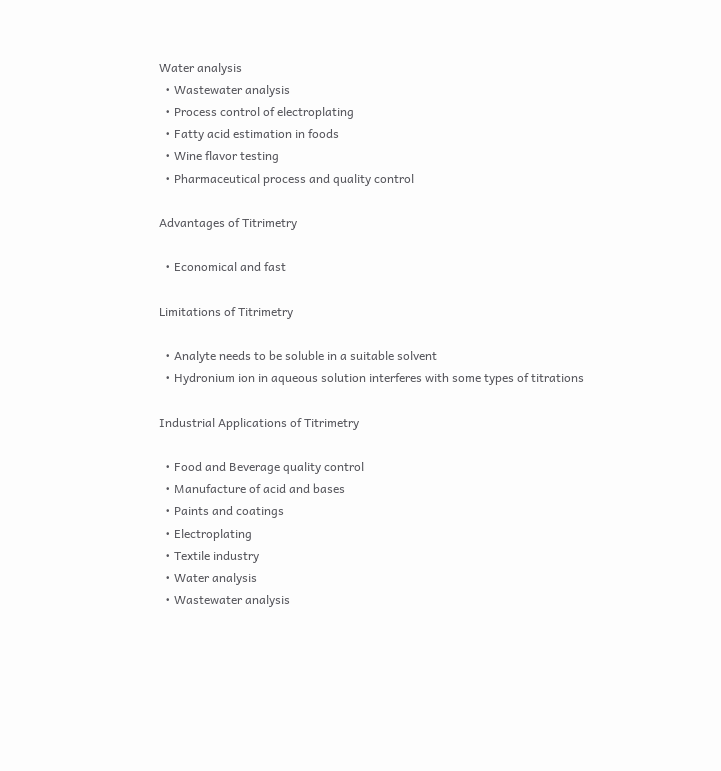Water analysis
  • Wastewater analysis
  • Process control of electroplating
  • Fatty acid estimation in foods
  • Wine flavor testing
  • Pharmaceutical process and quality control

Advantages of Titrimetry

  • Economical and fast

Limitations of Titrimetry

  • Analyte needs to be soluble in a suitable solvent
  • Hydronium ion in aqueous solution interferes with some types of titrations

Industrial Applications of Titrimetry

  • Food and Beverage quality control
  • Manufacture of acid and bases
  • Paints and coatings
  • Electroplating
  • Textile industry
  • Water analysis
  • Wastewater analysis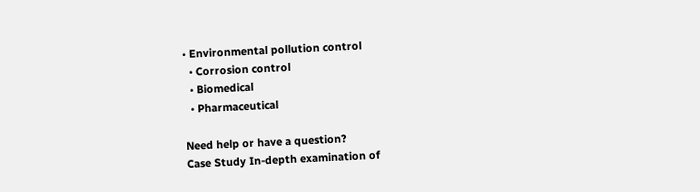• Environmental pollution control
  • Corrosion control
  • Biomedical
  • Pharmaceutical

Need help or have a question?
Case Study In-depth examination of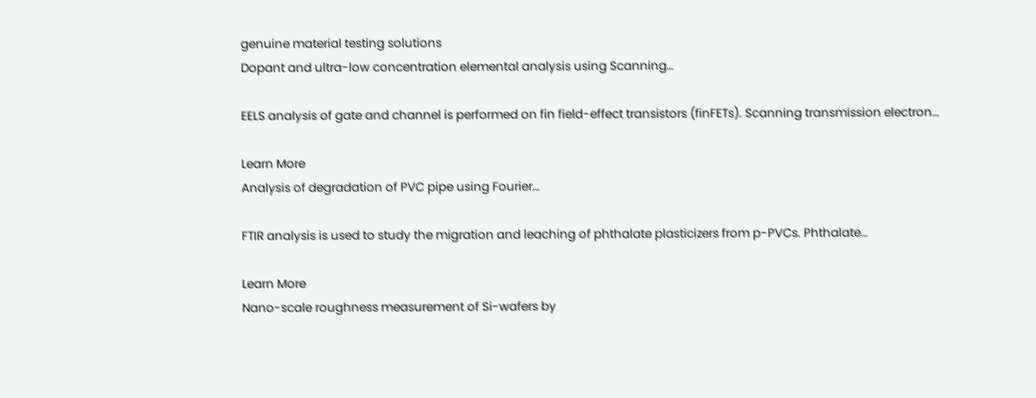genuine material testing solutions
Dopant and ultra-low concentration elemental analysis using Scanning…

EELS analysis of gate and channel is performed on fin field-effect transistors (finFETs). Scanning transmission electron…

Learn More
Analysis of degradation of PVC pipe using Fourier…

FTIR analysis is used to study the migration and leaching of phthalate plasticizers from p-PVCs. Phthalate…

Learn More
Nano-scale roughness measurement of Si-wafers by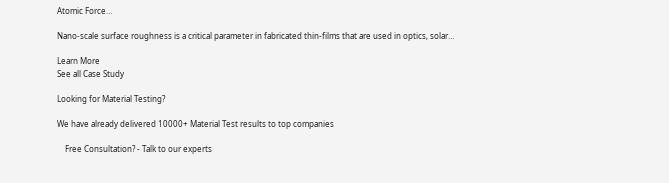Atomic Force…

Nano-scale surface roughness is a critical parameter in fabricated thin-films that are used in optics, solar…

Learn More
See all Case Study

Looking for Material Testing?

We have already delivered 10000+ Material Test results to top companies

    Free Consultation? - Talk to our experts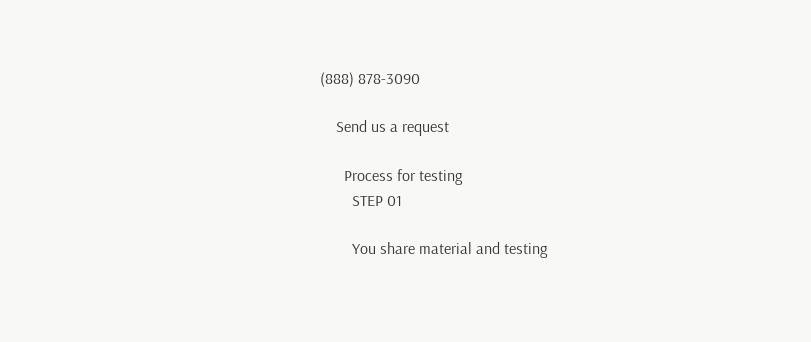(888) 878-3090

    Send us a request

      Process for testing
        STEP 01

        You share material and testing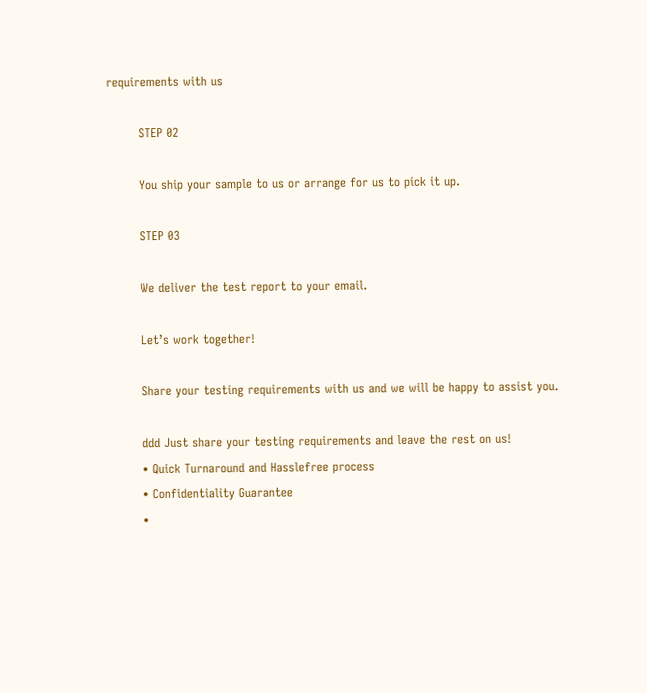requirements with us

        STEP 02

        You ship your sample to us or arrange for us to pick it up.

        STEP 03

        We deliver the test report to your email.

        Let’s work together!

        Share your testing requirements with us and we will be happy to assist you.

        ddd Just share your testing requirements and leave the rest on us!
        • Quick Turnaround and Hasslefree process
        • Confidentiality Guarantee
        •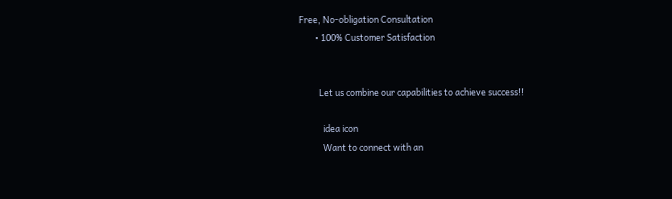Free, No-obligation Consultation
        • 100% Customer Satisfaction


          Let us combine our capabilities to achieve success!!

            idea icon
            Want to connect with an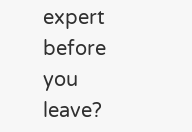expert before you leave?